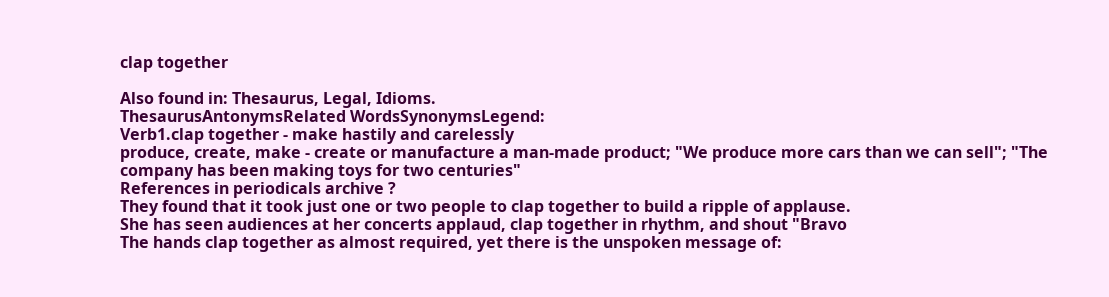clap together

Also found in: Thesaurus, Legal, Idioms.
ThesaurusAntonymsRelated WordsSynonymsLegend:
Verb1.clap together - make hastily and carelessly
produce, create, make - create or manufacture a man-made product; "We produce more cars than we can sell"; "The company has been making toys for two centuries"
References in periodicals archive ?
They found that it took just one or two people to clap together to build a ripple of applause.
She has seen audiences at her concerts applaud, clap together in rhythm, and shout "Bravo
The hands clap together as almost required, yet there is the unspoken message of: